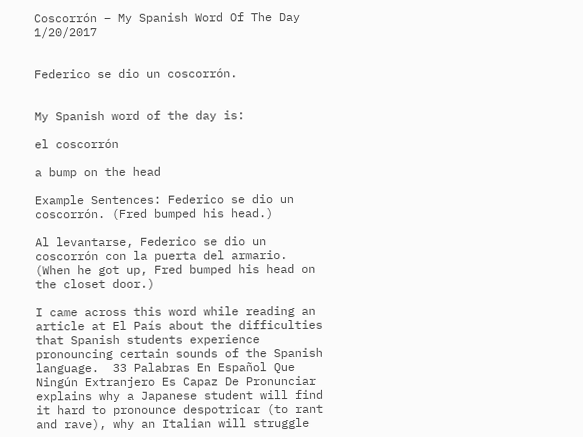Coscorrón – My Spanish Word Of The Day 1/20/2017


Federico se dio un coscorrón.


My Spanish word of the day is:

el coscorrón

a bump on the head

Example Sentences: Federico se dio un coscorrón. (Fred bumped his head.)

Al levantarse, Federico se dio un coscorrón con la puerta del armario. (When he got up, Fred bumped his head on the closet door.)

I came across this word while reading an article at El País about the difficulties that Spanish students experience pronouncing certain sounds of the Spanish language.  33 Palabras En Español Que Ningún Extranjero Es Capaz De Pronunciar explains why a Japanese student will find it hard to pronounce despotricar (to rant and rave), why an Italian will struggle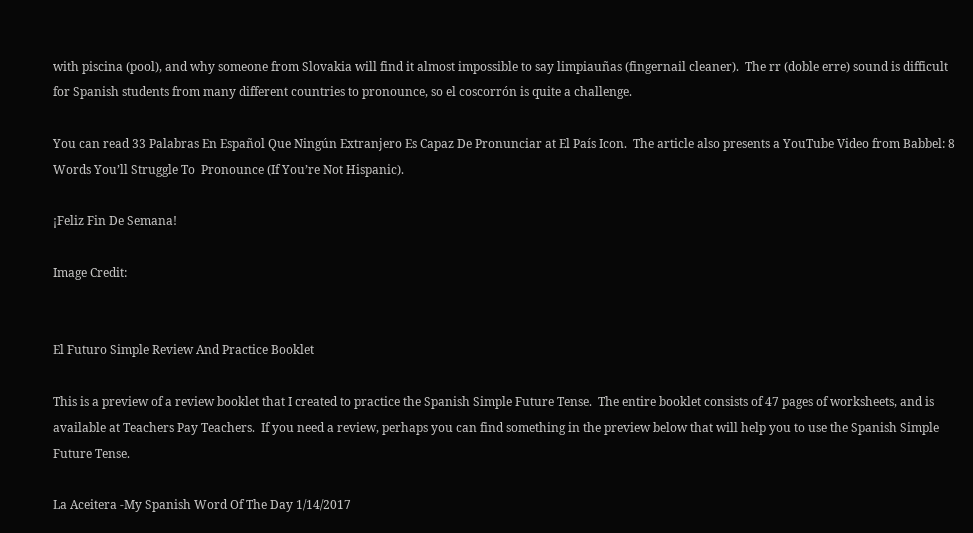with piscina (pool), and why someone from Slovakia will find it almost impossible to say limpiauñas (fingernail cleaner).  The rr (doble erre) sound is difficult for Spanish students from many different countries to pronounce, so el coscorrón is quite a challenge.

You can read 33 Palabras En Español Que Ningún Extranjero Es Capaz De Pronunciar at El País Icon.  The article also presents a YouTube Video from Babbel: 8 Words You’ll Struggle To  Pronounce (If You’re Not Hispanic).

¡Feliz Fin De Semana!

Image Credit:


El Futuro Simple Review And Practice Booklet

This is a preview of a review booklet that I created to practice the Spanish Simple Future Tense.  The entire booklet consists of 47 pages of worksheets, and is available at Teachers Pay Teachers.  If you need a review, perhaps you can find something in the preview below that will help you to use the Spanish Simple Future Tense.

La Aceitera -My Spanish Word Of The Day 1/14/2017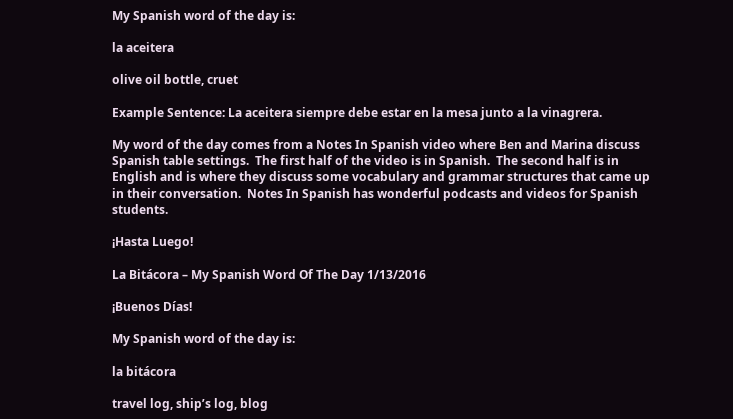My Spanish word of the day is:

la aceitera

olive oil bottle, cruet

Example Sentence: La aceitera siempre debe estar en la mesa junto a la vinagrera.

My word of the day comes from a Notes In Spanish video where Ben and Marina discuss Spanish table settings.  The first half of the video is in Spanish.  The second half is in English and is where they discuss some vocabulary and grammar structures that came up in their conversation.  Notes In Spanish has wonderful podcasts and videos for Spanish students.

¡Hasta Luego!

La Bitácora – My Spanish Word Of The Day 1/13/2016

¡Buenos Días!

My Spanish word of the day is:

la bitácora

travel log, ship’s log, blog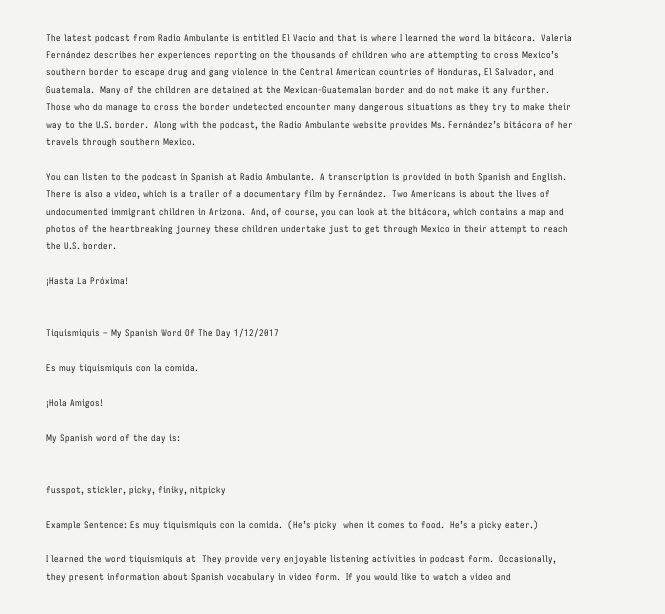The latest podcast from Radio Ambulante is entitled El Vacio and that is where I learned the word la bitácora.  Valeria Fernández describes her experiences reporting on the thousands of children who are attempting to cross Mexico’s southern border to escape drug and gang violence in the Central American countries of Honduras, El Salvador, and Guatemala.  Many of the children are detained at the Mexican-Guatemalan border and do not make it any further.  Those who do manage to cross the border undetected encounter many dangerous situations as they try to make their way to the U.S. border.  Along with the podcast, the Radio Ambulante website provides Ms. Fernández’s bitácora of her travels through southern Mexico.

You can listen to the podcast in Spanish at Radio Ambulante.  A transcription is provided in both Spanish and English.  There is also a video, which is a trailer of a documentary film by Fernández.  Two Americans is about the lives of undocumented immigrant children in Arizona.  And, of course, you can look at the bitácora, which contains a map and photos of the heartbreaking journey these children undertake just to get through Mexico in their attempt to reach the U.S. border.

¡Hasta La Próxima!


Tiquismiquis – My Spanish Word Of The Day 1/12/2017

Es muy tiquismiquis con la comida.

¡Hola Amigos!

My Spanish word of the day is:


fusspot, stickler, picky, finiky, nitpicky

Example Sentence: Es muy tiquismiquis con la comida.  (He’s picky  when it comes to food.  He’s a picky eater.)

I learned the word tiquismiquis at  They provide very enjoyable listening activities in podcast form.  Occasionally, they present information about Spanish vocabulary in video form.  If you would like to watch a video and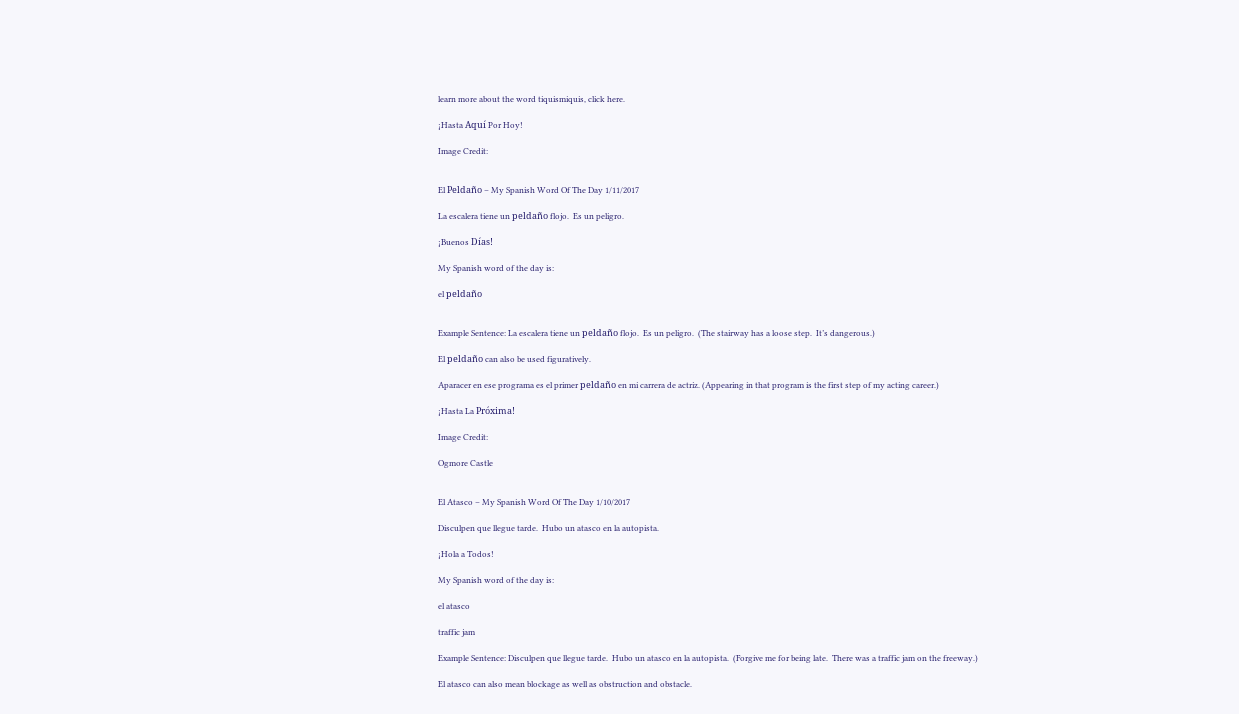learn more about the word tiquismiquis, click here.

¡Hasta Aquí Por Hoy!

Image Credit:


El Peldaño – My Spanish Word Of The Day 1/11/2017

La escalera tiene un peldaño flojo.  Es un peligro.

¡Buenos Días!

My Spanish word of the day is:

el peldaño


Example Sentence: La escalera tiene un peldaño flojo.  Es un peligro.  (The stairway has a loose step.  It’s dangerous.)

El peldaño can also be used figuratively.

Aparacer en ese programa es el primer peldaño en mi carrera de actriz. (Appearing in that program is the first step of my acting career.)

¡Hasta La Próxima!

Image Credit:

Ogmore Castle


El Atasco – My Spanish Word Of The Day 1/10/2017

Disculpen que llegue tarde.  Hubo un atasco en la autopista.

¡Hola a Todos!

My Spanish word of the day is:

el atasco

traffic jam

Example Sentence: Disculpen que llegue tarde.  Hubo un atasco en la autopista.  (Forgive me for being late.  There was a traffic jam on the freeway.)

El atasco can also mean blockage as well as obstruction and obstacle.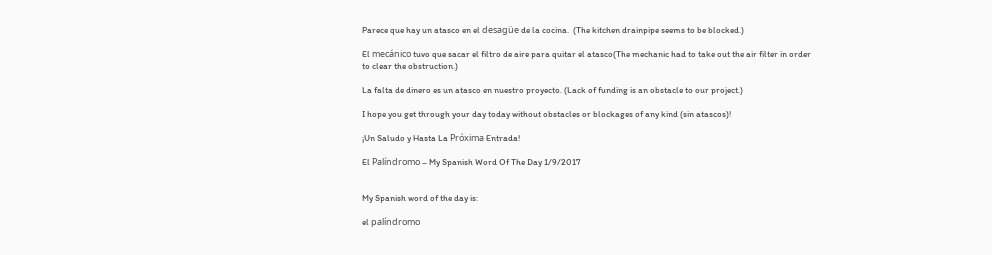Parece que hay un atasco en el desagüe de la cocina.  (The kitchen drainpipe seems to be blocked.)

El mecánico tuvo que sacar el filtro de aire para quitar el atasco(The mechanic had to take out the air filter in order to clear the obstruction.)

La falta de dinero es un atasco en nuestro proyecto. (Lack of funding is an obstacle to our project.)

I hope you get through your day today without obstacles or blockages of any kind (sin atascos)!

¡Un Saludo y Hasta La Próxima Entrada!

El Palíndromo – My Spanish Word Of The Day 1/9/2017


My Spanish word of the day is:

el palíndromo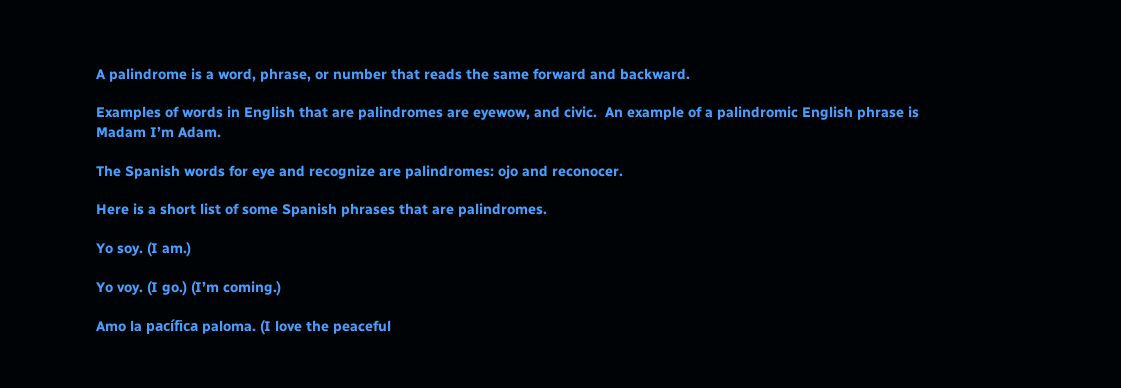A palindrome is a word, phrase, or number that reads the same forward and backward.

Examples of words in English that are palindromes are eyewow, and civic.  An example of a palindromic English phrase is Madam I’m Adam.

The Spanish words for eye and recognize are palindromes: ojo and reconocer.

Here is a short list of some Spanish phrases that are palindromes.

Yo soy. (I am.)

Yo voy. (I go.) (I’m coming.)

Amo la pacífica paloma. (I love the peaceful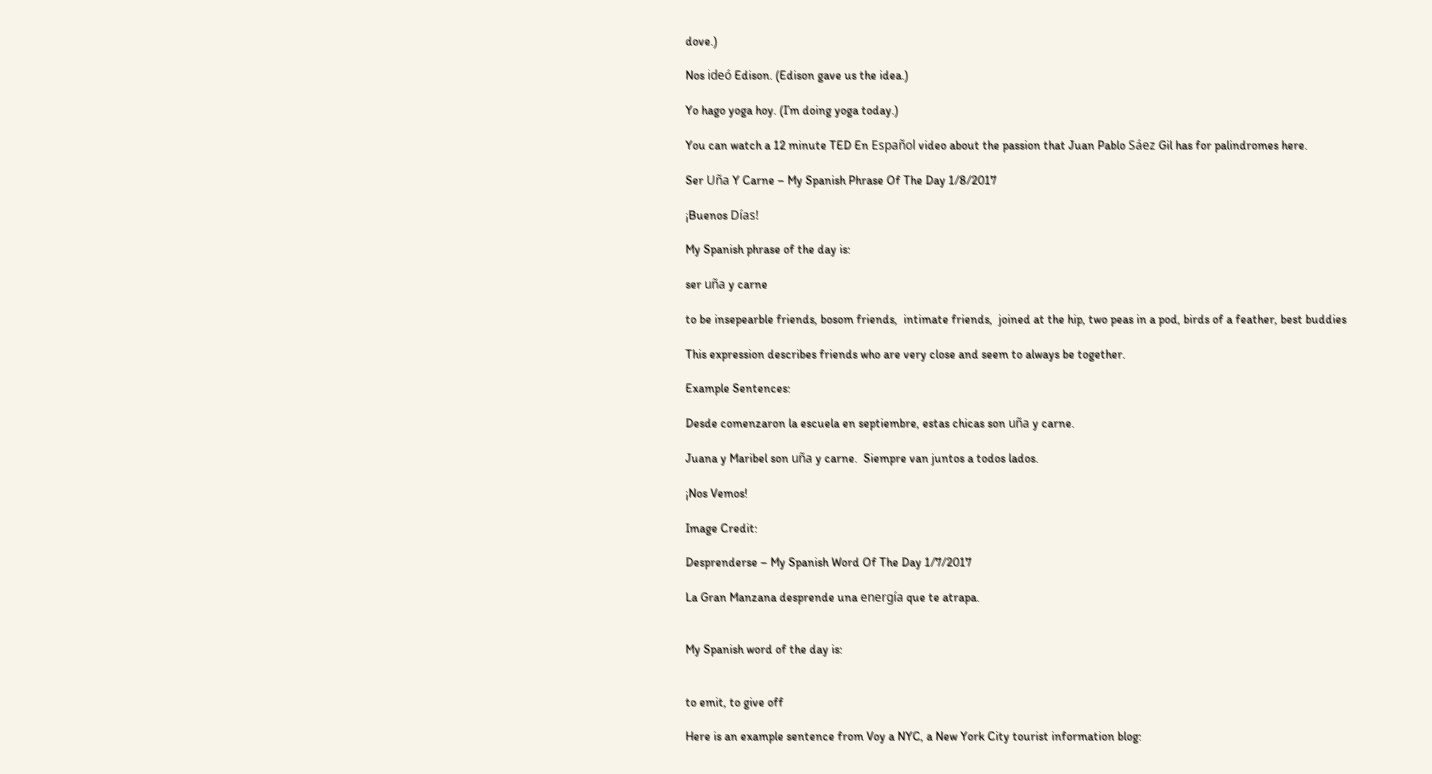dove.)

Nos ideó Edison. (Edison gave us the idea.)

Yo hago yoga hoy. (I’m doing yoga today.)

You can watch a 12 minute TED En Español video about the passion that Juan Pablo Sáez Gil has for palindromes here.

Ser Uña Y Carne – My Spanish Phrase Of The Day 1/8/2017

¡Buenos Días!

My Spanish phrase of the day is:

ser uña y carne

to be insepearble friends, bosom friends,  intimate friends,  joined at the hip, two peas in a pod, birds of a feather, best buddies

This expression describes friends who are very close and seem to always be together.

Example Sentences:

Desde comenzaron la escuela en septiembre, estas chicas son uña y carne.

Juana y Maribel son uña y carne.  Siempre van juntos a todos lados.

¡Nos Vemos!

Image Credit:

Desprenderse – My Spanish Word Of The Day 1/7/2017

La Gran Manzana desprende una energía que te atrapa.


My Spanish word of the day is:


to emit, to give off

Here is an example sentence from Voy a NYC, a New York City tourist information blog: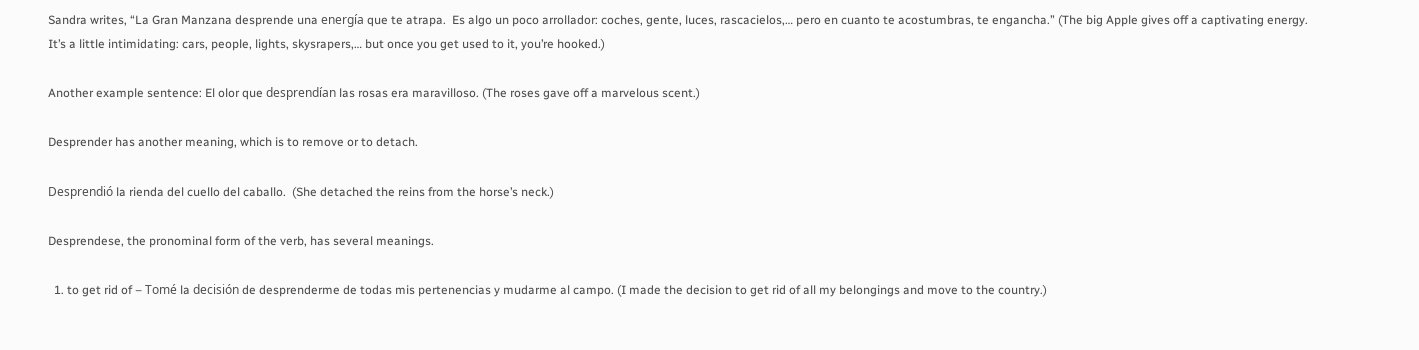Sandra writes, “La Gran Manzana desprende una energía que te atrapa.  Es algo un poco arrollador: coches, gente, luces, rascacielos,… pero en cuanto te acostumbras, te engancha.” (The big Apple gives off a captivating energy.  It’s a little intimidating: cars, people, lights, skysrapers,… but once you get used to it, you’re hooked.)

Another example sentence: El olor que desprendían las rosas era maravilloso. (The roses gave off a marvelous scent.)

Desprender has another meaning, which is to remove or to detach.

Desprendió la rienda del cuello del caballo.  (She detached the reins from the horse’s neck.)

Desprendese, the pronominal form of the verb, has several meanings.

  1. to get rid of – Tomé la decisión de desprenderme de todas mis pertenencias y mudarme al campo. (I made the decision to get rid of all my belongings and move to the country.)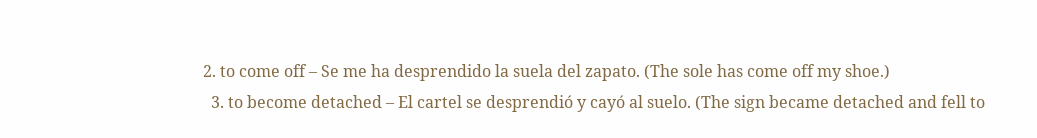2. to come off – Se me ha desprendido la suela del zapato. (The sole has come off my shoe.)
  3. to become detached – El cartel se desprendió y cayó al suelo. (The sign became detached and fell to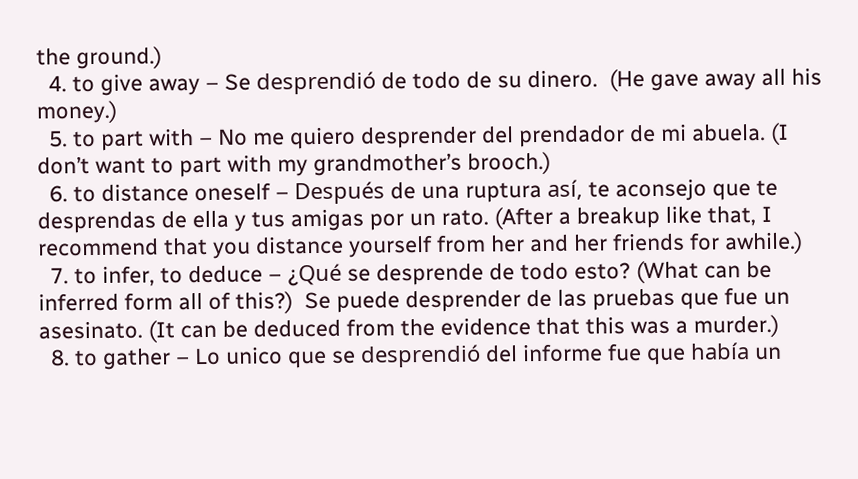the ground.)
  4. to give away – Se desprendió de todo de su dinero.  (He gave away all his money.)
  5. to part with – No me quiero desprender del prendador de mi abuela. (I don’t want to part with my grandmother’s brooch.)
  6. to distance oneself – Después de una ruptura así, te aconsejo que te desprendas de ella y tus amigas por un rato. (After a breakup like that, I recommend that you distance yourself from her and her friends for awhile.)
  7. to infer, to deduce – ¿Qué se desprende de todo esto? (What can be inferred form all of this?)  Se puede desprender de las pruebas que fue un asesinato. (It can be deduced from the evidence that this was a murder.)
  8. to gather – Lo unico que se desprendió del informe fue que había un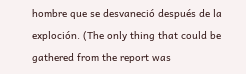hombre que se desvaneció después de la exploción. (The only thing that could be gathered from the report was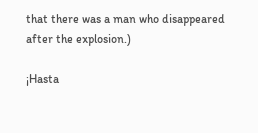that there was a man who disappeared after the explosion.)

¡Hasta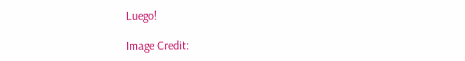Luego!

Image Credit: